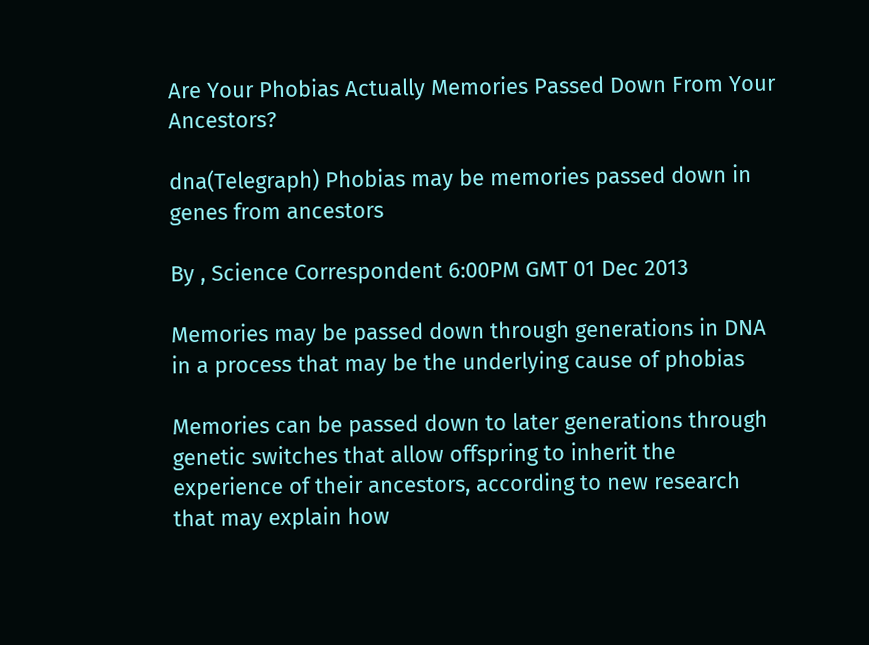Are Your Phobias Actually Memories Passed Down From Your Ancestors?

dna(Telegraph) Phobias may be memories passed down in genes from ancestors

By , Science Correspondent 6:00PM GMT 01 Dec 2013

Memories may be passed down through generations in DNA in a process that may be the underlying cause of phobias

Memories can be passed down to later generations through genetic switches that allow offspring to inherit the experience of their ancestors, according to new research that may explain how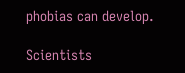phobias can develop.

Scientists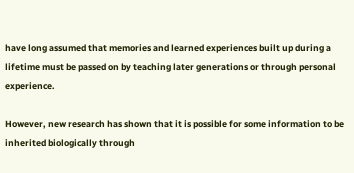have long assumed that memories and learned experiences built up during a lifetime must be passed on by teaching later generations or through personal experience.

However, new research has shown that it is possible for some information to be inherited biologically through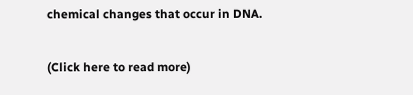chemical changes that occur in DNA.

(Click here to read more)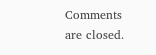Comments are closed.